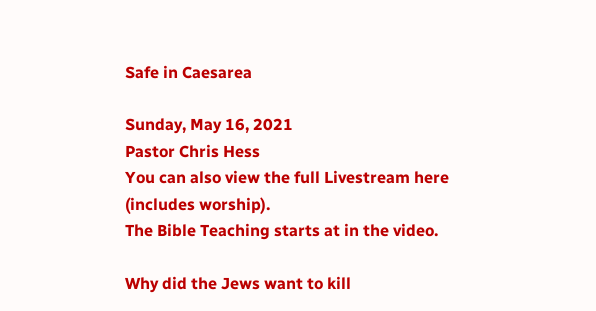Safe in Caesarea

Sunday, May 16, 2021
Pastor Chris Hess
You can also view the full Livestream here (includes worship).
The Bible Teaching starts at in the video.

Why did the Jews want to kill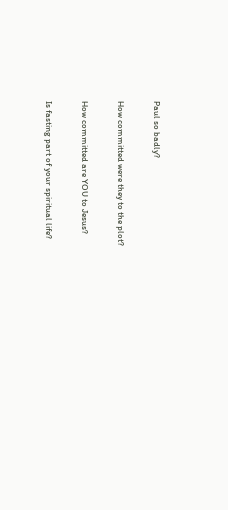Paul so badly?

How committed were they to the plot?

How committed are YOU to Jesus?

Is fasting part of your spiritual life?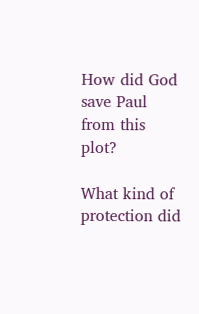How did God save Paul from this plot?

What kind of protection did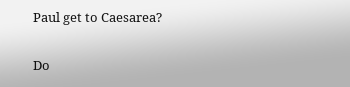Paul get to Caesarea?

Do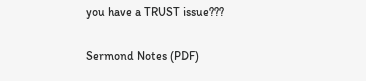you have a TRUST issue???

Sermond Notes (PDF)